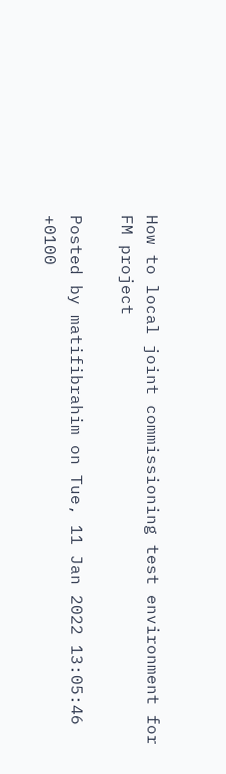How to local joint commissioning test environment for FM project

Posted by matifibrahim on Tue, 11 Jan 2022 13:05:46 +0100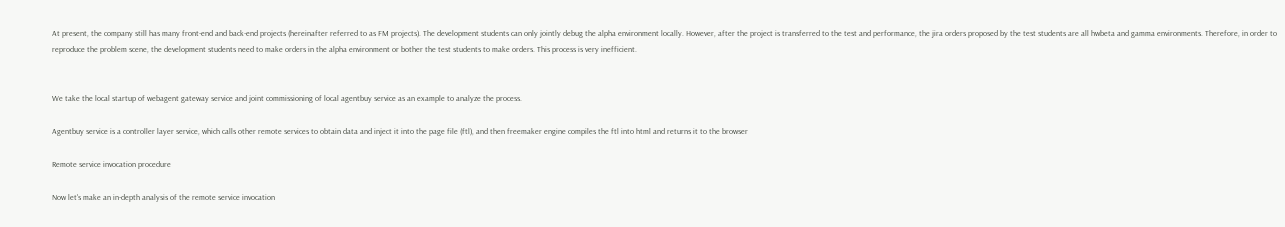At present, the company still has many front-end and back-end projects (hereinafter referred to as FM projects). The development students can only jointly debug the alpha environment locally. However, after the project is transferred to the test and performance, the jira orders proposed by the test students are all hwbeta and gamma environments. Therefore, in order to reproduce the problem scene, the development students need to make orders in the alpha environment or bother the test students to make orders. This process is very inefficient.


We take the local startup of webagent gateway service and joint commissioning of local agentbuy service as an example to analyze the process.

Agentbuy service is a controller layer service, which calls other remote services to obtain data and inject it into the page file (ftl), and then freemaker engine compiles the ftl into html and returns it to the browser

Remote service invocation procedure

Now let's make an in-depth analysis of the remote service invocation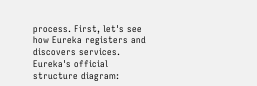process. First, let's see how Eureka registers and discovers services. Eureka's official structure diagram: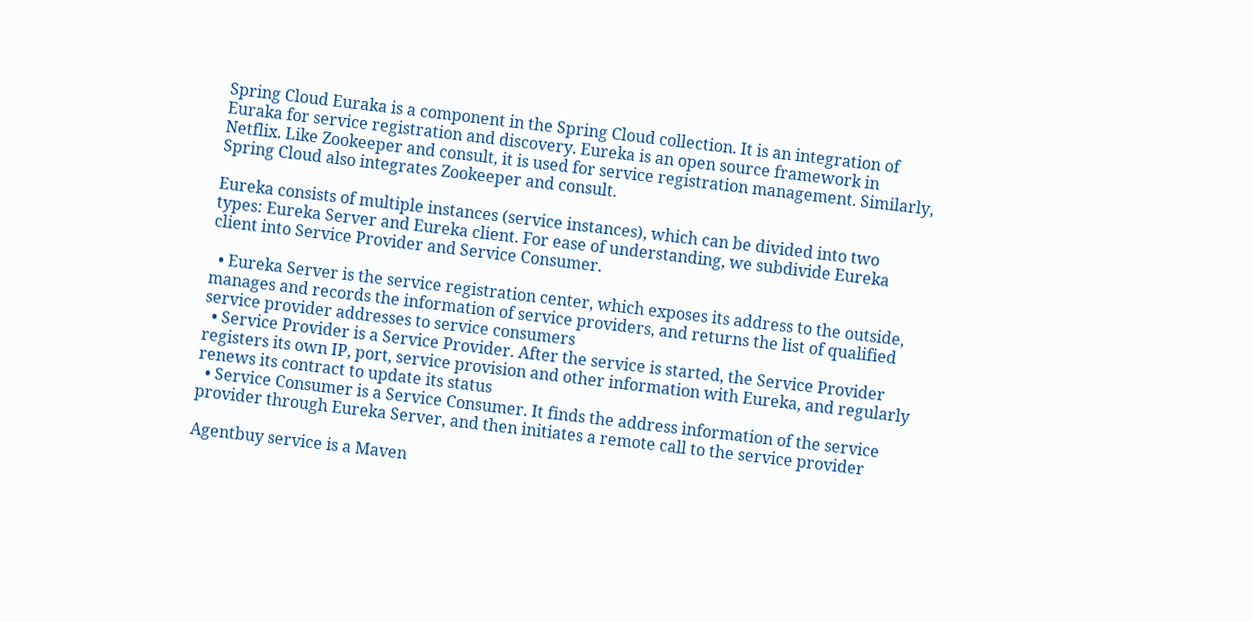Spring Cloud Euraka is a component in the Spring Cloud collection. It is an integration of Euraka for service registration and discovery. Eureka is an open source framework in Netflix. Like Zookeeper and consult, it is used for service registration management. Similarly, Spring Cloud also integrates Zookeeper and consult.

Eureka consists of multiple instances (service instances), which can be divided into two types: Eureka Server and Eureka client. For ease of understanding, we subdivide Eureka client into Service Provider and Service Consumer.

  • Eureka Server is the service registration center, which exposes its address to the outside, manages and records the information of service providers, and returns the list of qualified service provider addresses to service consumers
  • Service Provider is a Service Provider. After the service is started, the Service Provider registers its own IP, port, service provision and other information with Eureka, and regularly renews its contract to update its status
  • Service Consumer is a Service Consumer. It finds the address information of the service provider through Eureka Server, and then initiates a remote call to the service provider

Agentbuy service is a Maven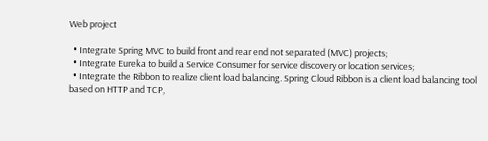Web project

  • Integrate Spring MVC to build front and rear end not separated (MVC) projects;
  • Integrate Eureka to build a Service Consumer for service discovery or location services;
  • Integrate the Ribbon to realize client load balancing. Spring Cloud Ribbon is a client load balancing tool based on HTTP and TCP,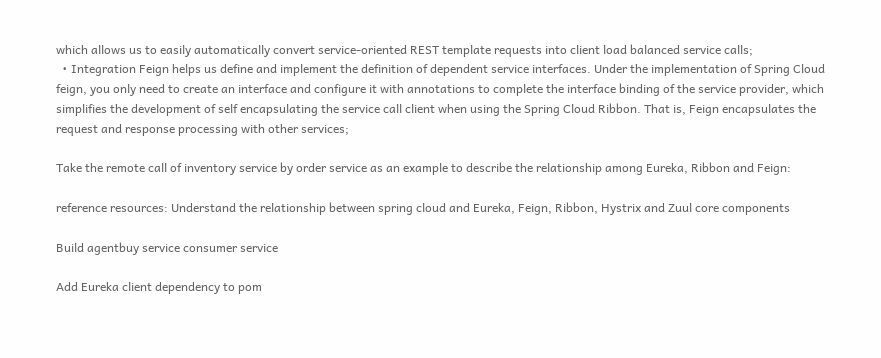which allows us to easily automatically convert service-oriented REST template requests into client load balanced service calls;
  • Integration Feign helps us define and implement the definition of dependent service interfaces. Under the implementation of Spring Cloud feign, you only need to create an interface and configure it with annotations to complete the interface binding of the service provider, which simplifies the development of self encapsulating the service call client when using the Spring Cloud Ribbon. That is, Feign encapsulates the request and response processing with other services;

Take the remote call of inventory service by order service as an example to describe the relationship among Eureka, Ribbon and Feign:

reference resources: Understand the relationship between spring cloud and Eureka, Feign, Ribbon, Hystrix and Zuul core components

Build agentbuy service consumer service

Add Eureka client dependency to pom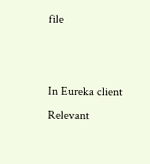file


In Eureka client Relevant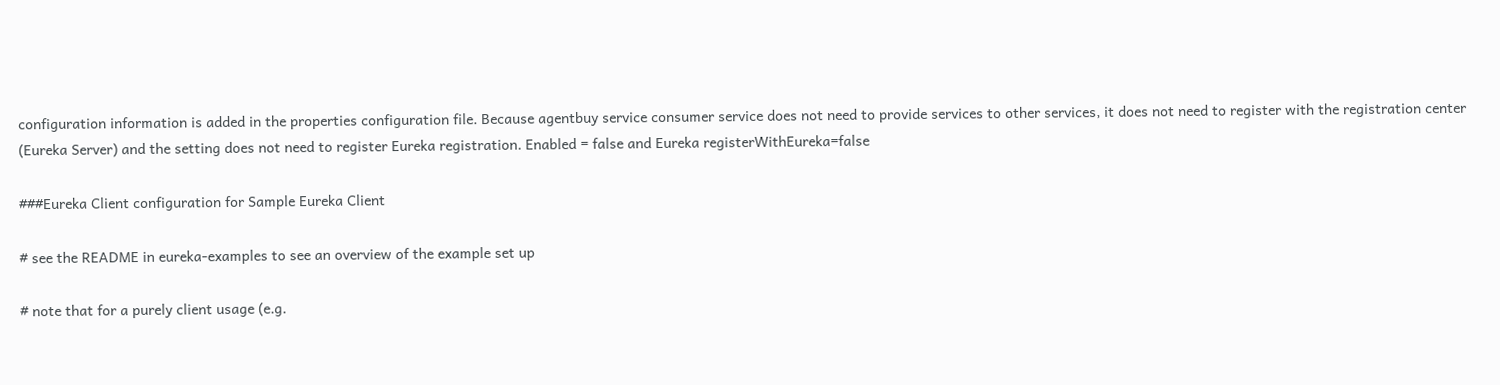configuration information is added in the properties configuration file. Because agentbuy service consumer service does not need to provide services to other services, it does not need to register with the registration center (Eureka Server) and the setting does not need to register Eureka registration. Enabled = false and Eureka registerWithEureka=false

###Eureka Client configuration for Sample Eureka Client

# see the README in eureka-examples to see an overview of the example set up

# note that for a purely client usage (e.g.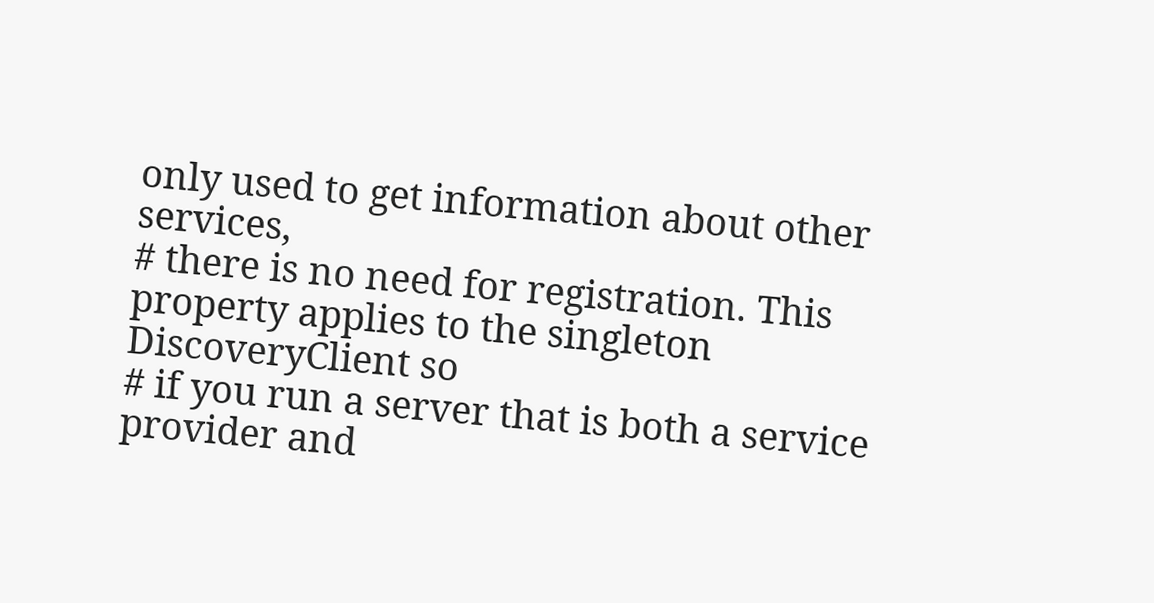only used to get information about other services,
# there is no need for registration. This property applies to the singleton DiscoveryClient so
# if you run a server that is both a service provider and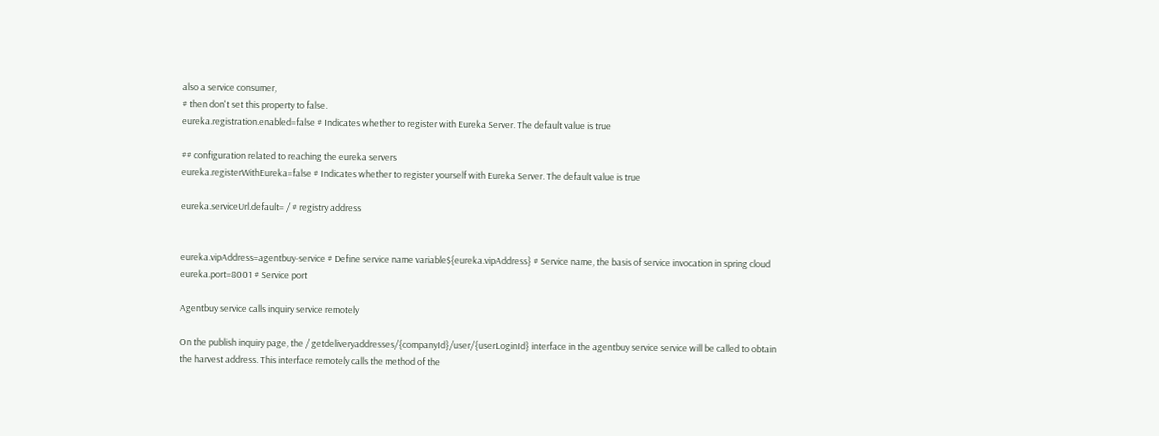also a service consumer,
# then don't set this property to false.
eureka.registration.enabled=false # Indicates whether to register with Eureka Server. The default value is true

## configuration related to reaching the eureka servers
eureka.registerWithEureka=false # Indicates whether to register yourself with Eureka Server. The default value is true

eureka.serviceUrl.default= / # registry address


eureka.vipAddress=agentbuy-service # Define service name variable${eureka.vipAddress} # Service name, the basis of service invocation in spring cloud
eureka.port=8001 # Service port

Agentbuy service calls inquiry service remotely

On the publish inquiry page, the / getdeliveryaddresses/{companyId}/user/{userLoginId} interface in the agentbuy service service will be called to obtain the harvest address. This interface remotely calls the method of the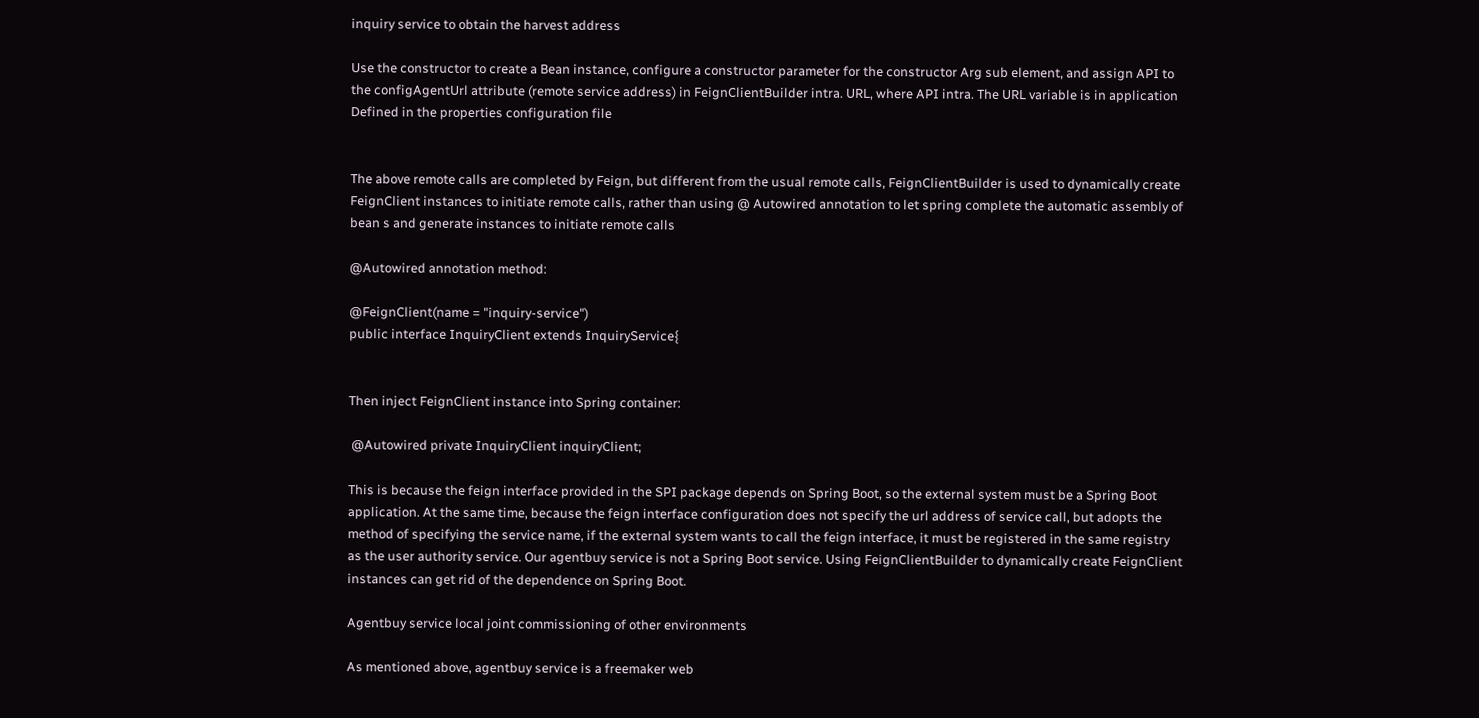inquiry service to obtain the harvest address

Use the constructor to create a Bean instance, configure a constructor parameter for the constructor Arg sub element, and assign API to the configAgentUrl attribute (remote service address) in FeignClientBuilder intra. URL, where API intra. The URL variable is in application Defined in the properties configuration file


The above remote calls are completed by Feign, but different from the usual remote calls, FeignClientBuilder is used to dynamically create FeignClient instances to initiate remote calls, rather than using @ Autowired annotation to let spring complete the automatic assembly of bean s and generate instances to initiate remote calls

@Autowired annotation method:

@FeignClient(name = "inquiry-service")
public interface InquiryClient extends InquiryService{


Then inject FeignClient instance into Spring container:

 @Autowired private InquiryClient inquiryClient;

This is because the feign interface provided in the SPI package depends on Spring Boot, so the external system must be a Spring Boot application. At the same time, because the feign interface configuration does not specify the url address of service call, but adopts the method of specifying the service name, if the external system wants to call the feign interface, it must be registered in the same registry as the user authority service. Our agentbuy service is not a Spring Boot service. Using FeignClientBuilder to dynamically create FeignClient instances can get rid of the dependence on Spring Boot.

Agentbuy service local joint commissioning of other environments

As mentioned above, agentbuy service is a freemaker web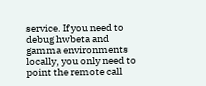service. If you need to debug hwbeta and gamma environments locally, you only need to point the remote call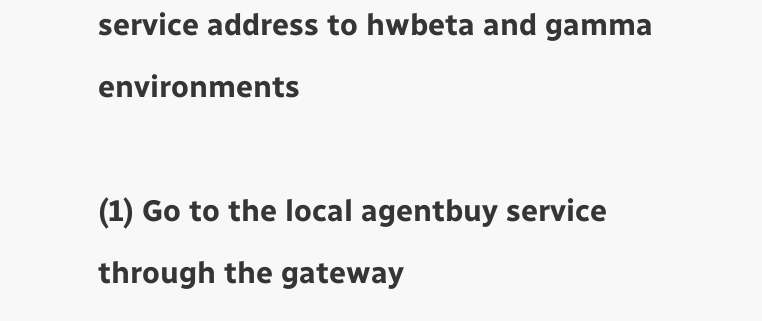service address to hwbeta and gamma environments

(1) Go to the local agentbuy service through the gateway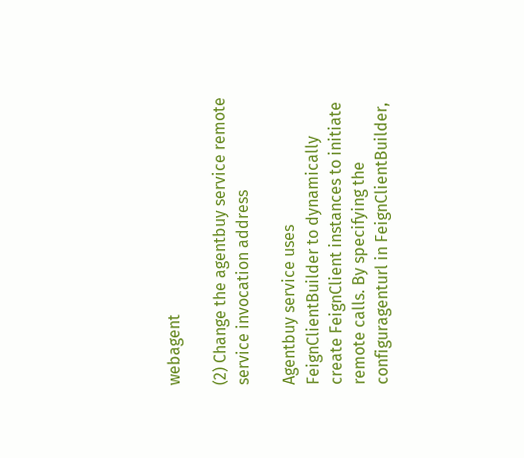webagent

(2) Change the agentbuy service remote service invocation address

Agentbuy service uses FeignClientBuilder to dynamically create FeignClient instances to initiate remote calls. By specifying the configuragenturl in FeignClientBuilder,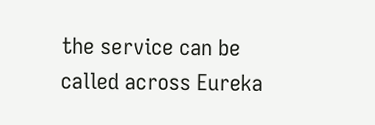the service can be called across Eureka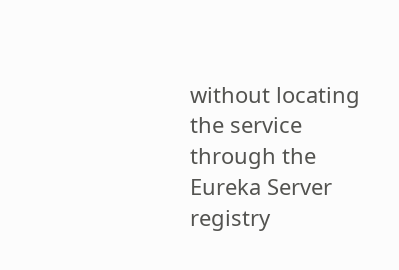without locating the service through the Eureka Server registry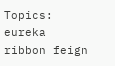Topics: eureka ribbon feign